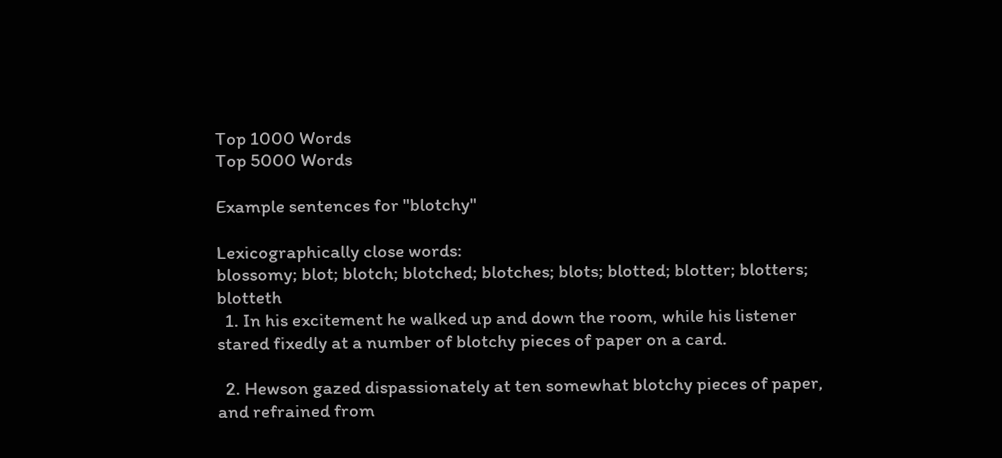Top 1000 Words
Top 5000 Words

Example sentences for "blotchy"

Lexicographically close words:
blossomy; blot; blotch; blotched; blotches; blots; blotted; blotter; blotters; blotteth
  1. In his excitement he walked up and down the room, while his listener stared fixedly at a number of blotchy pieces of paper on a card.

  2. Hewson gazed dispassionately at ten somewhat blotchy pieces of paper, and refrained from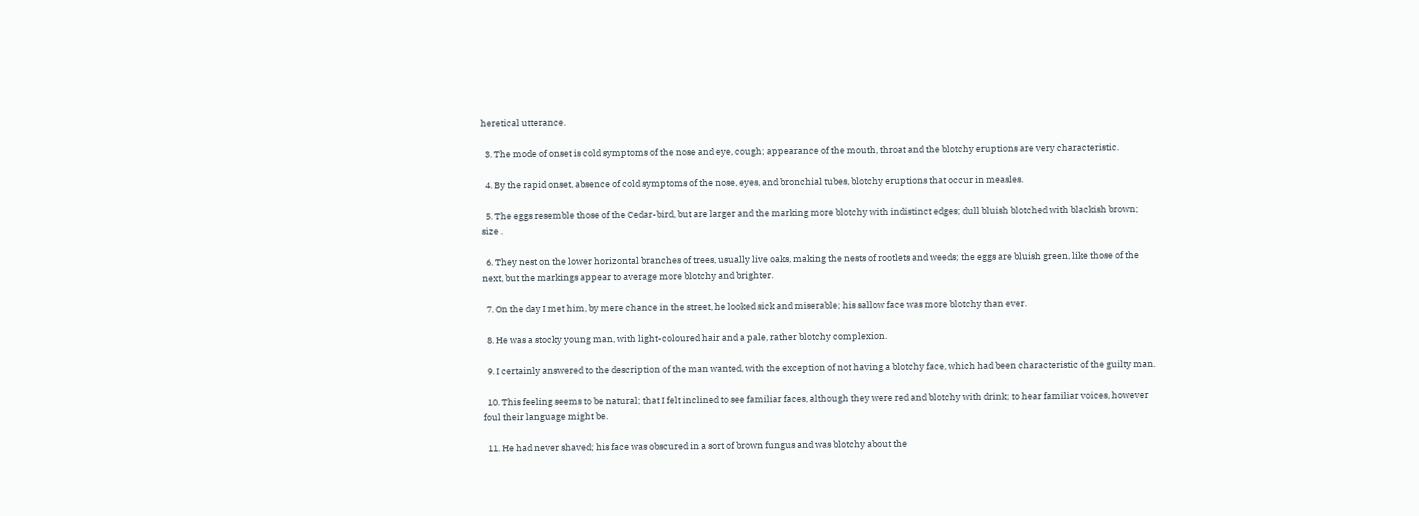heretical utterance.

  3. The mode of onset is cold symptoms of the nose and eye, cough; appearance of the mouth, throat and the blotchy eruptions are very characteristic.

  4. By the rapid onset, absence of cold symptoms of the nose, eyes, and bronchial tubes, blotchy eruptions that occur in measles.

  5. The eggs resemble those of the Cedar-bird, but are larger and the marking more blotchy with indistinct edges; dull bluish blotched with blackish brown; size .

  6. They nest on the lower horizontal branches of trees, usually live oaks, making the nests of rootlets and weeds; the eggs are bluish green, like those of the next, but the markings appear to average more blotchy and brighter.

  7. On the day I met him, by mere chance in the street, he looked sick and miserable; his sallow face was more blotchy than ever.

  8. He was a stocky young man, with light-coloured hair and a pale, rather blotchy complexion.

  9. I certainly answered to the description of the man wanted, with the exception of not having a blotchy face, which had been characteristic of the guilty man.

  10. This feeling seems to be natural; that I felt inclined to see familiar faces, although they were red and blotchy with drink; to hear familiar voices, however foul their language might be.

  11. He had never shaved; his face was obscured in a sort of brown fungus and was blotchy about the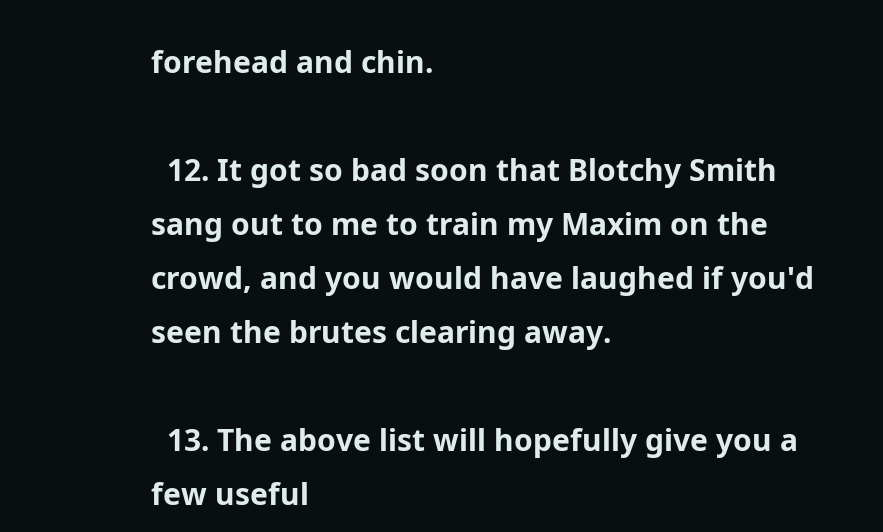forehead and chin.

  12. It got so bad soon that Blotchy Smith sang out to me to train my Maxim on the crowd, and you would have laughed if you'd seen the brutes clearing away.

  13. The above list will hopefully give you a few useful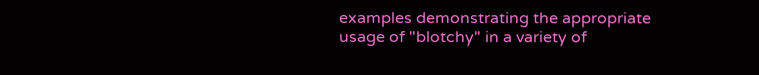examples demonstrating the appropriate usage of "blotchy" in a variety of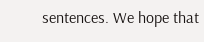sentences. We hope that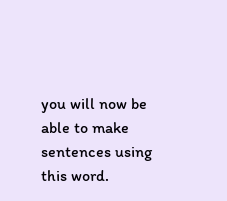you will now be able to make sentences using this word.